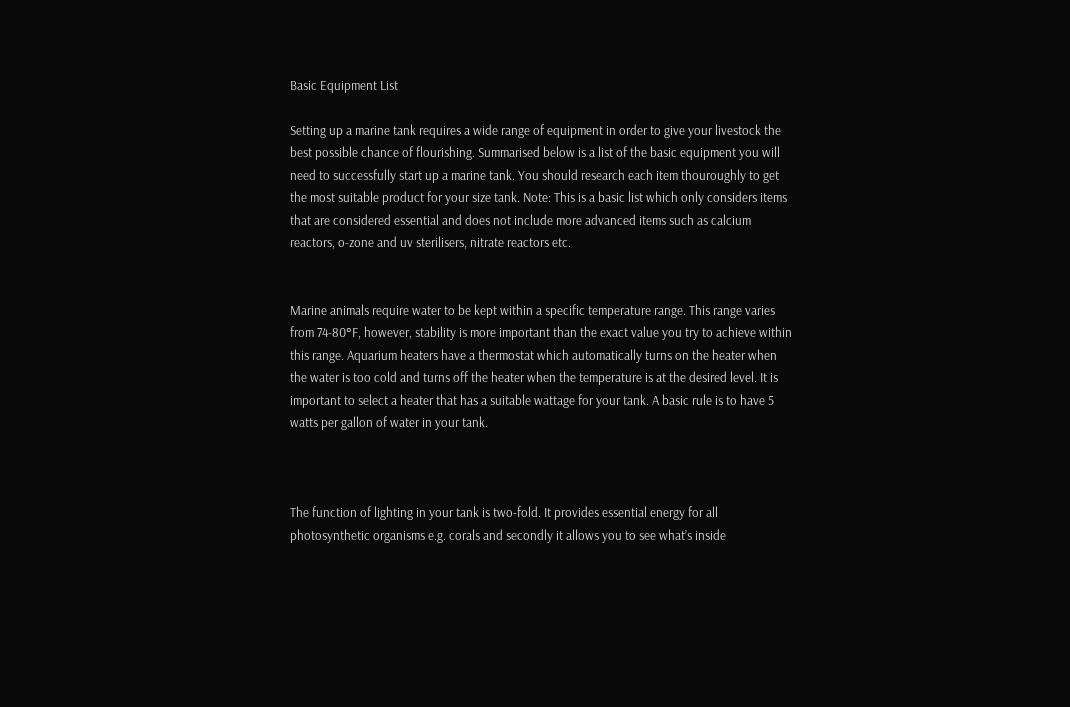Basic Equipment List

Setting up a marine tank requires a wide range of equipment in order to give your livestock the best possible chance of flourishing. Summarised below is a list of the basic equipment you will need to successfully start up a marine tank. You should research each item thouroughly to get the most suitable product for your size tank. Note: This is a basic list which only considers items that are considered essential and does not include more advanced items such as calcium reactors, o-zone and uv sterilisers, nitrate reactors etc.


Marine animals require water to be kept within a specific temperature range. This range varies from 74-80°F, however, stability is more important than the exact value you try to achieve within this range. Aquarium heaters have a thermostat which automatically turns on the heater when the water is too cold and turns off the heater when the temperature is at the desired level. It is important to select a heater that has a suitable wattage for your tank. A basic rule is to have 5 watts per gallon of water in your tank.



The function of lighting in your tank is two-fold. It provides essential energy for all photosynthetic organisms e.g. corals and secondly it allows you to see what’s inside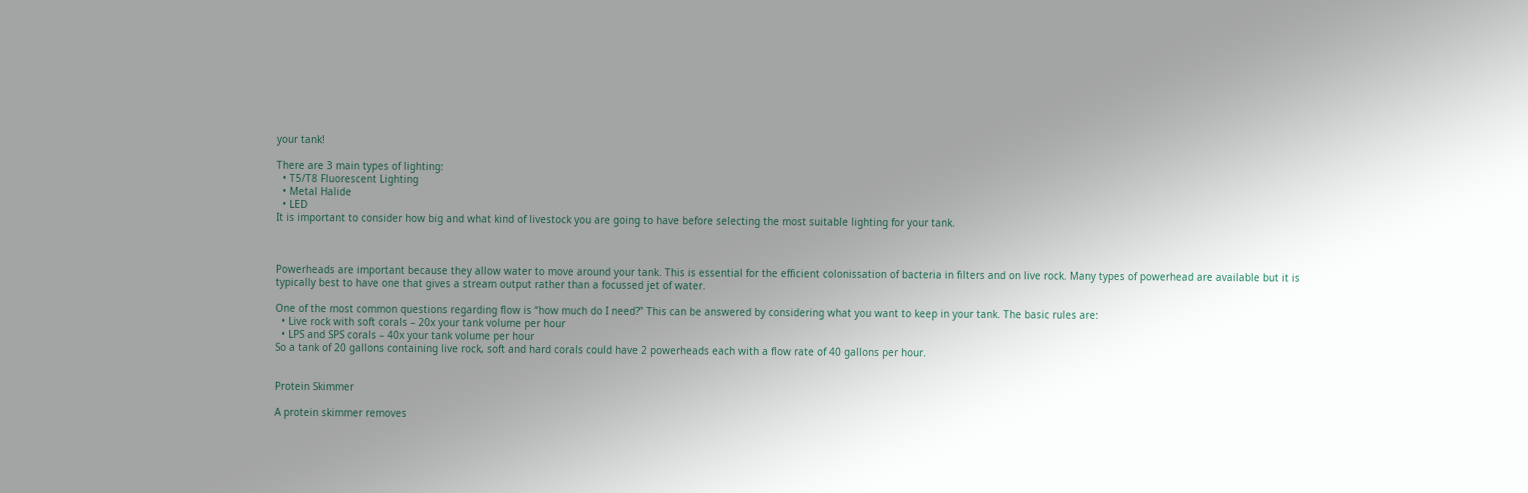your tank!

There are 3 main types of lighting:
  • T5/T8 Fluorescent Lighting
  • Metal Halide
  • LED
It is important to consider how big and what kind of livestock you are going to have before selecting the most suitable lighting for your tank.



Powerheads are important because they allow water to move around your tank. This is essential for the efficient colonissation of bacteria in filters and on live rock. Many types of powerhead are available but it is typically best to have one that gives a stream output rather than a focussed jet of water.

One of the most common questions regarding flow is “how much do I need?” This can be answered by considering what you want to keep in your tank. The basic rules are:
  • Live rock with soft corals – 20x your tank volume per hour
  • LPS and SPS corals – 40x your tank volume per hour
So a tank of 20 gallons containing live rock, soft and hard corals could have 2 powerheads each with a flow rate of 40 gallons per hour.


Protein Skimmer

A protein skimmer removes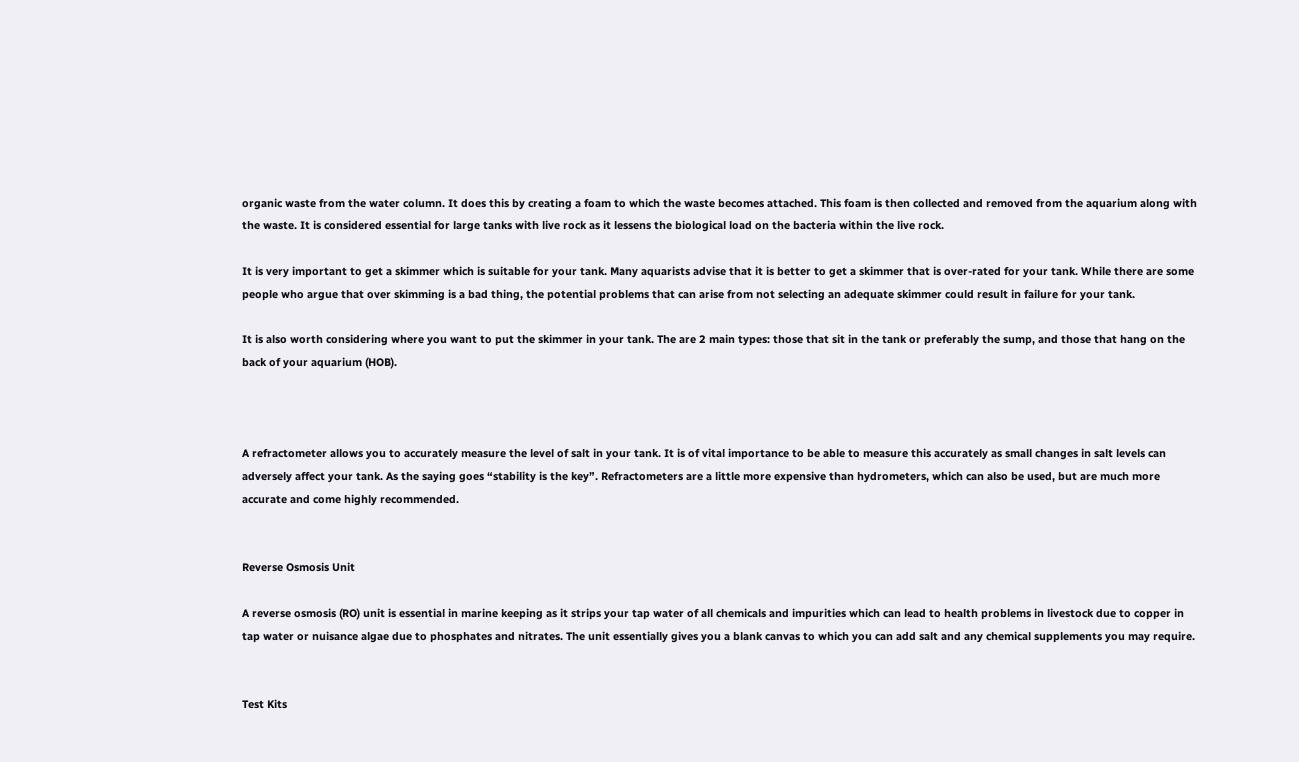organic waste from the water column. It does this by creating a foam to which the waste becomes attached. This foam is then collected and removed from the aquarium along with the waste. It is considered essential for large tanks with live rock as it lessens the biological load on the bacteria within the live rock.

It is very important to get a skimmer which is suitable for your tank. Many aquarists advise that it is better to get a skimmer that is over-rated for your tank. While there are some people who argue that over skimming is a bad thing, the potential problems that can arise from not selecting an adequate skimmer could result in failure for your tank.

It is also worth considering where you want to put the skimmer in your tank. The are 2 main types: those that sit in the tank or preferably the sump, and those that hang on the back of your aquarium (HOB).



A refractometer allows you to accurately measure the level of salt in your tank. It is of vital importance to be able to measure this accurately as small changes in salt levels can adversely affect your tank. As the saying goes “stability is the key”. Refractometers are a little more expensive than hydrometers, which can also be used, but are much more accurate and come highly recommended.


Reverse Osmosis Unit

A reverse osmosis (RO) unit is essential in marine keeping as it strips your tap water of all chemicals and impurities which can lead to health problems in livestock due to copper in tap water or nuisance algae due to phosphates and nitrates. The unit essentially gives you a blank canvas to which you can add salt and any chemical supplements you may require.


Test Kits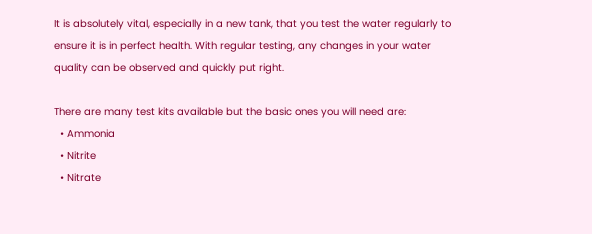It is absolutely vital, especially in a new tank, that you test the water regularly to ensure it is in perfect health. With regular testing, any changes in your water quality can be observed and quickly put right.

There are many test kits available but the basic ones you will need are:
  • Ammonia
  • Nitrite
  • Nitrate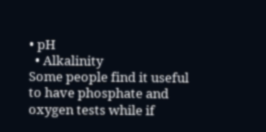• pH
  • Alkalinity
Some people find it useful to have phosphate and oxygen tests while if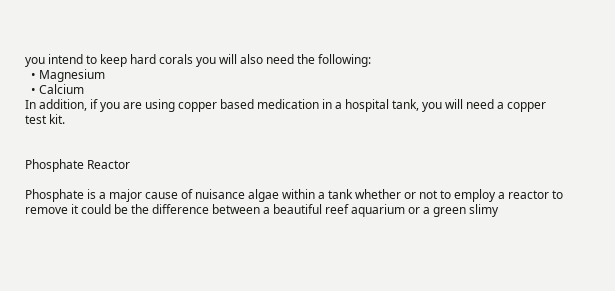you intend to keep hard corals you will also need the following:
  • Magnesium
  • Calcium
In addition, if you are using copper based medication in a hospital tank, you will need a copper test kit.


Phosphate Reactor

Phosphate is a major cause of nuisance algae within a tank whether or not to employ a reactor to remove it could be the difference between a beautiful reef aquarium or a green slimy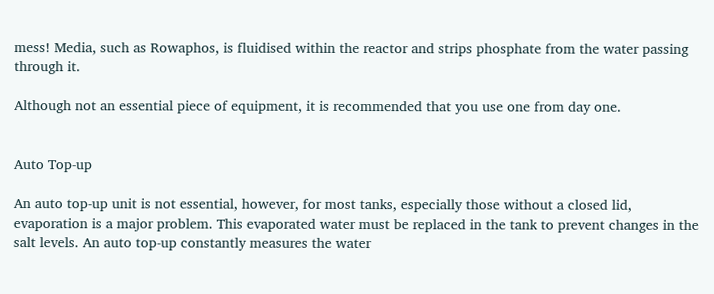mess! Media, such as Rowaphos, is fluidised within the reactor and strips phosphate from the water passing through it.

Although not an essential piece of equipment, it is recommended that you use one from day one.


Auto Top-up

An auto top-up unit is not essential, however, for most tanks, especially those without a closed lid, evaporation is a major problem. This evaporated water must be replaced in the tank to prevent changes in the salt levels. An auto top-up constantly measures the water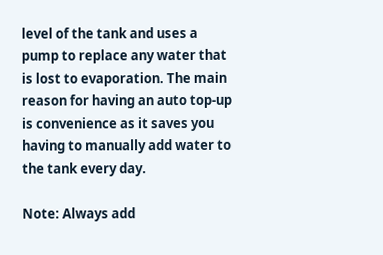level of the tank and uses a pump to replace any water that is lost to evaporation. The main reason for having an auto top-up is convenience as it saves you having to manually add water to the tank every day.

Note: Always add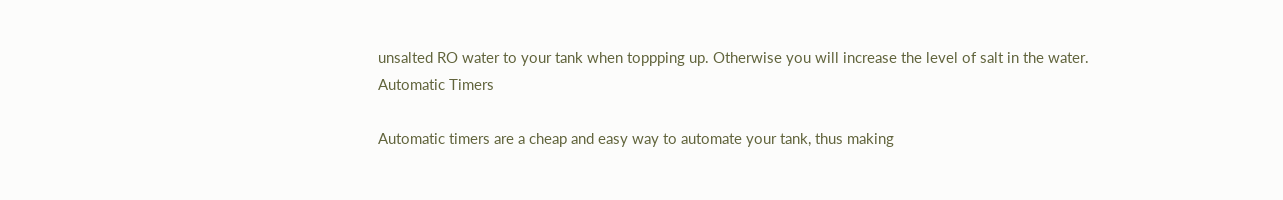unsalted RO water to your tank when toppping up. Otherwise you will increase the level of salt in the water.
Automatic Timers

Automatic timers are a cheap and easy way to automate your tank, thus making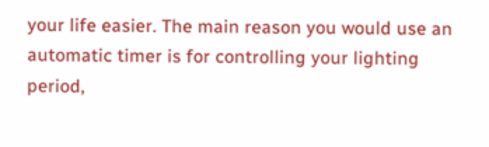your life easier. The main reason you would use an automatic timer is for controlling your lighting period,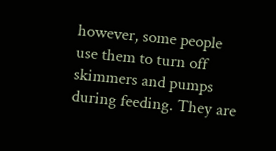however, some people use them to turn off skimmers and pumps during feeding. They are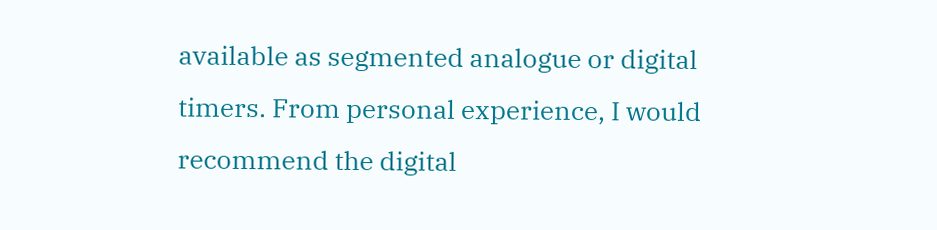available as segmented analogue or digital timers. From personal experience, I would recommend the digital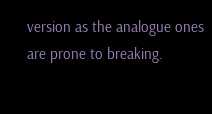version as the analogue ones are prone to breaking.